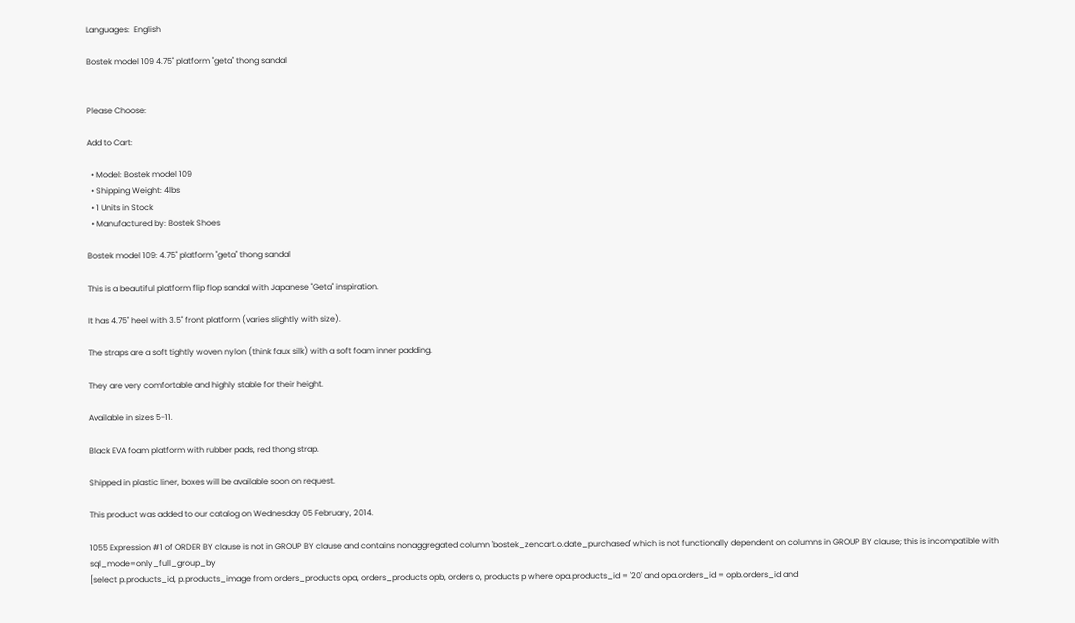Languages:  English

Bostek model 109 4.75" platform "geta" thong sandal


Please Choose:

Add to Cart:

  • Model: Bostek model 109
  • Shipping Weight: 4lbs
  • 1 Units in Stock
  • Manufactured by: Bostek Shoes

Bostek model 109: 4.75" platform "geta" thong sandal

This is a beautiful platform flip flop sandal with Japanese "Geta" inspiration.

It has 4.75" heel with 3.5" front platform (varies slightly with size).

The straps are a soft tightly woven nylon (think faux silk) with a soft foam inner padding.

They are very comfortable and highly stable for their height.

Available in sizes 5-11.

Black EVA foam platform with rubber pads, red thong strap.

Shipped in plastic liner, boxes will be available soon on request.

This product was added to our catalog on Wednesday 05 February, 2014.

1055 Expression #1 of ORDER BY clause is not in GROUP BY clause and contains nonaggregated column 'bostek_zencart.o.date_purchased' which is not functionally dependent on columns in GROUP BY clause; this is incompatible with sql_mode=only_full_group_by
[select p.products_id, p.products_image from orders_products opa, orders_products opb, orders o, products p where opa.products_id = '20' and opa.orders_id = opb.orders_id and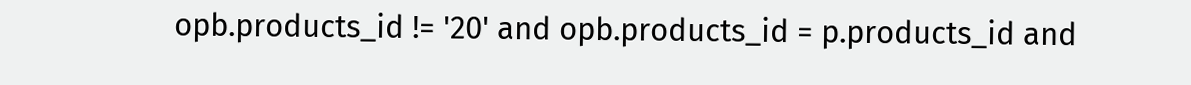opb.products_id != '20' and opb.products_id = p.products_id and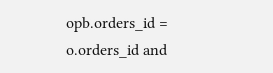opb.orders_id = o.orders_id and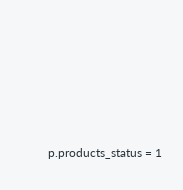p.products_status = 1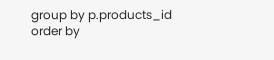group by p.products_id order by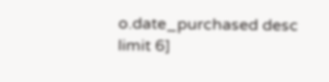o.date_purchased desc limit 6]